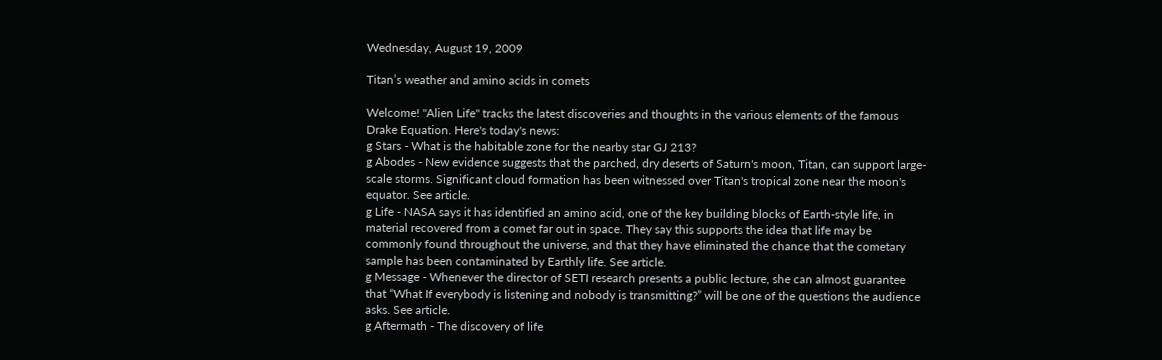Wednesday, August 19, 2009

Titan’s weather and amino acids in comets

Welcome! "Alien Life" tracks the latest discoveries and thoughts in the various elements of the famous Drake Equation. Here's today's news:
g Stars - What is the habitable zone for the nearby star GJ 213?
g Abodes - New evidence suggests that the parched, dry deserts of Saturn's moon, Titan, can support large-scale storms. Significant cloud formation has been witnessed over Titan's tropical zone near the moon's equator. See article.
g Life - NASA says it has identified an amino acid, one of the key building blocks of Earth-style life, in material recovered from a comet far out in space. They say this supports the idea that life may be commonly found throughout the universe, and that they have eliminated the chance that the cometary sample has been contaminated by Earthly life. See article.
g Message - Whenever the director of SETI research presents a public lecture, she can almost guarantee that “What If everybody is listening and nobody is transmitting?” will be one of the questions the audience asks. See article.
g Aftermath - The discovery of life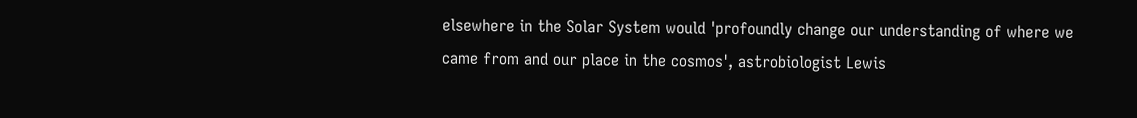elsewhere in the Solar System would 'profoundly change our understanding of where we came from and our place in the cosmos', astrobiologist Lewis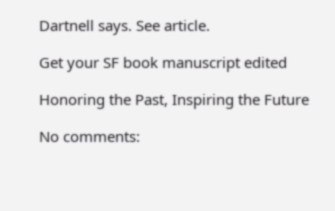Dartnell says. See article.

Get your SF book manuscript edited

Honoring the Past, Inspiring the Future

No comments: